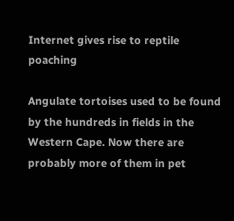Internet gives rise to reptile poaching

Angulate tortoises used to be found by the hundreds in fields in the Western Cape. Now there are probably more of them in pet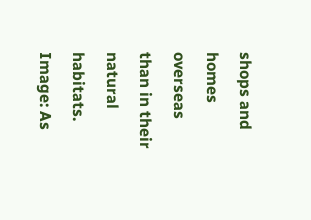shops and homes overseas than in their natural habitats. Image: As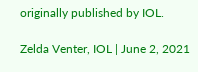originally published by IOL.

Zelda Venter, IOL | June 2, 2021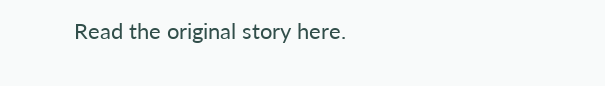Read the original story here.